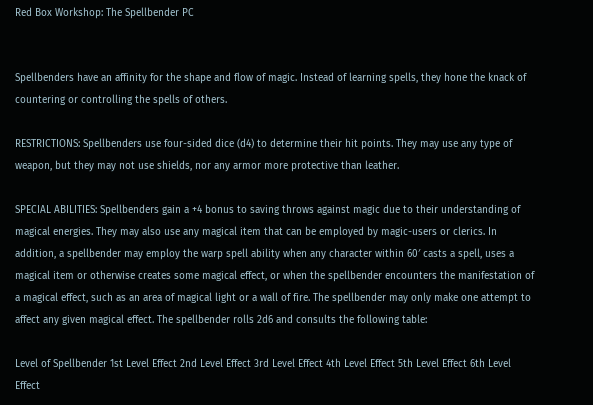Red Box Workshop: The Spellbender PC


Spellbenders have an affinity for the shape and flow of magic. Instead of learning spells, they hone the knack of countering or controlling the spells of others.

RESTRICTIONS: Spellbenders use four-sided dice (d4) to determine their hit points. They may use any type of weapon, but they may not use shields, nor any armor more protective than leather.

SPECIAL ABILITIES: Spellbenders gain a +4 bonus to saving throws against magic due to their understanding of magical energies. They may also use any magical item that can be employed by magic-users or clerics. In addition, a spellbender may employ the warp spell ability when any character within 60′ casts a spell, uses a magical item or otherwise creates some magical effect, or when the spellbender encounters the manifestation of a magical effect, such as an area of magical light or a wall of fire. The spellbender may only make one attempt to affect any given magical effect. The spellbender rolls 2d6 and consults the following table:

Level of Spellbender 1st Level Effect 2nd Level Effect 3rd Level Effect 4th Level Effect 5th Level Effect 6th Level Effect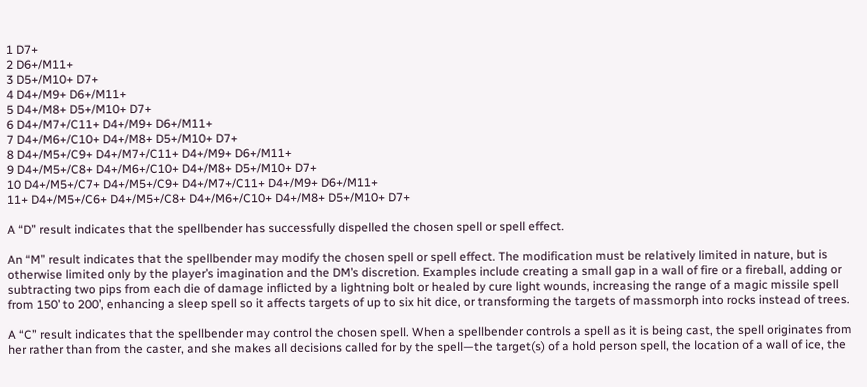1 D7+
2 D6+/M11+
3 D5+/M10+ D7+
4 D4+/M9+ D6+/M11+
5 D4+/M8+ D5+/M10+ D7+
6 D4+/M7+/C11+ D4+/M9+ D6+/M11+
7 D4+/M6+/C10+ D4+/M8+ D5+/M10+ D7+
8 D4+/M5+/C9+ D4+/M7+/C11+ D4+/M9+ D6+/M11+
9 D4+/M5+/C8+ D4+/M6+/C10+ D4+/M8+ D5+/M10+ D7+
10 D4+/M5+/C7+ D4+/M5+/C9+ D4+/M7+/C11+ D4+/M9+ D6+/M11+
11+ D4+/M5+/C6+ D4+/M5+/C8+ D4+/M6+/C10+ D4+/M8+ D5+/M10+ D7+

A “D” result indicates that the spellbender has successfully dispelled the chosen spell or spell effect.

An “M” result indicates that the spellbender may modify the chosen spell or spell effect. The modification must be relatively limited in nature, but is otherwise limited only by the player’s imagination and the DM’s discretion. Examples include creating a small gap in a wall of fire or a fireball, adding or subtracting two pips from each die of damage inflicted by a lightning bolt or healed by cure light wounds, increasing the range of a magic missile spell from 150’ to 200’, enhancing a sleep spell so it affects targets of up to six hit dice, or transforming the targets of massmorph into rocks instead of trees.

A “C” result indicates that the spellbender may control the chosen spell. When a spellbender controls a spell as it is being cast, the spell originates from her rather than from the caster, and she makes all decisions called for by the spell—the target(s) of a hold person spell, the location of a wall of ice, the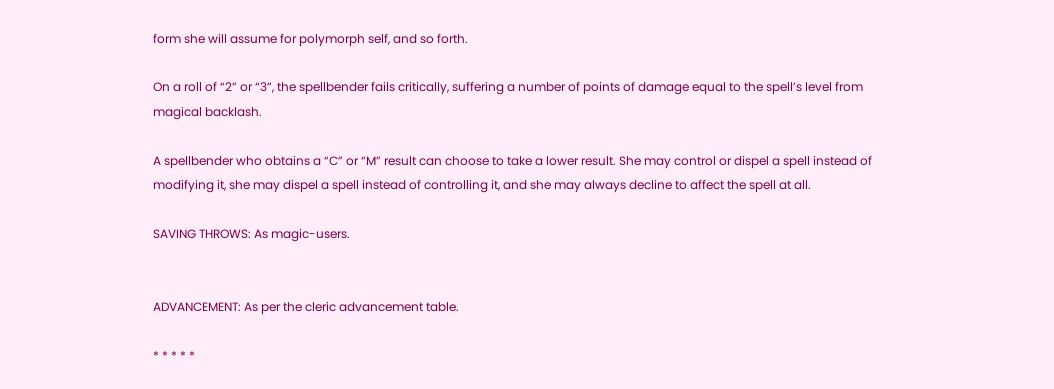form she will assume for polymorph self, and so forth.

On a roll of “2” or “3”, the spellbender fails critically, suffering a number of points of damage equal to the spell’s level from magical backlash.

A spellbender who obtains a “C” or “M” result can choose to take a lower result. She may control or dispel a spell instead of modifying it, she may dispel a spell instead of controlling it, and she may always decline to affect the spell at all.

SAVING THROWS: As magic-users.


ADVANCEMENT: As per the cleric advancement table.

* * * * *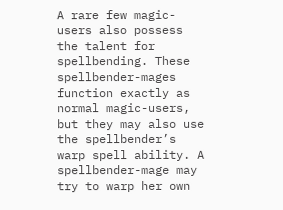A rare few magic-users also possess the talent for spellbending. These spellbender-mages function exactly as normal magic-users, but they may also use the spellbender’s warp spell ability. A spellbender-mage may try to warp her own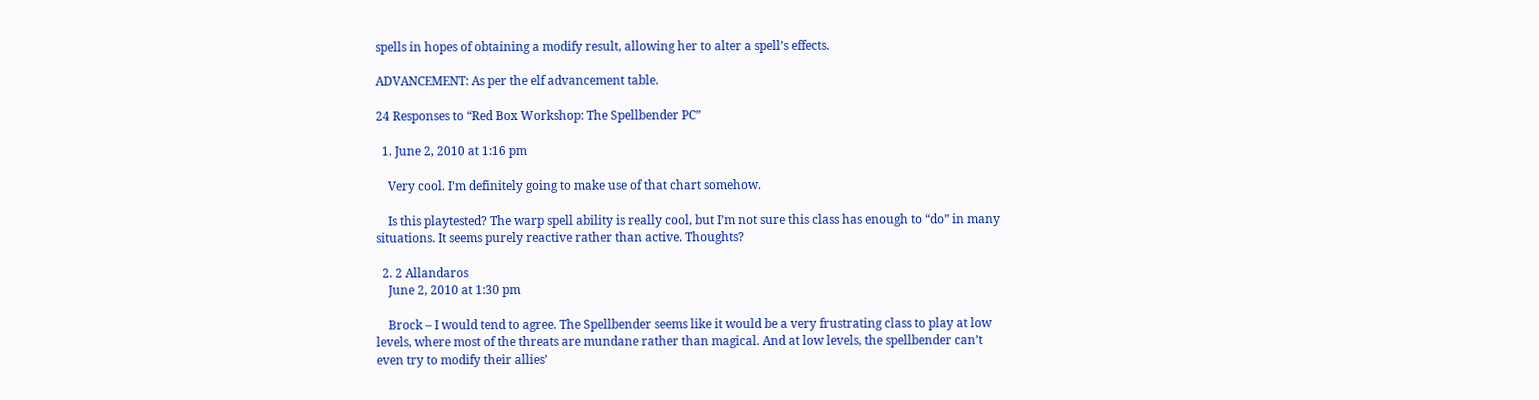spells in hopes of obtaining a modify result, allowing her to alter a spell’s effects.

ADVANCEMENT: As per the elf advancement table.

24 Responses to “Red Box Workshop: The Spellbender PC”

  1. June 2, 2010 at 1:16 pm

    Very cool. I’m definitely going to make use of that chart somehow.

    Is this playtested? The warp spell ability is really cool, but I’m not sure this class has enough to “do” in many situations. It seems purely reactive rather than active. Thoughts?

  2. 2 Allandaros
    June 2, 2010 at 1:30 pm

    Brock – I would tend to agree. The Spellbender seems like it would be a very frustrating class to play at low levels, where most of the threats are mundane rather than magical. And at low levels, the spellbender can’t even try to modify their allies’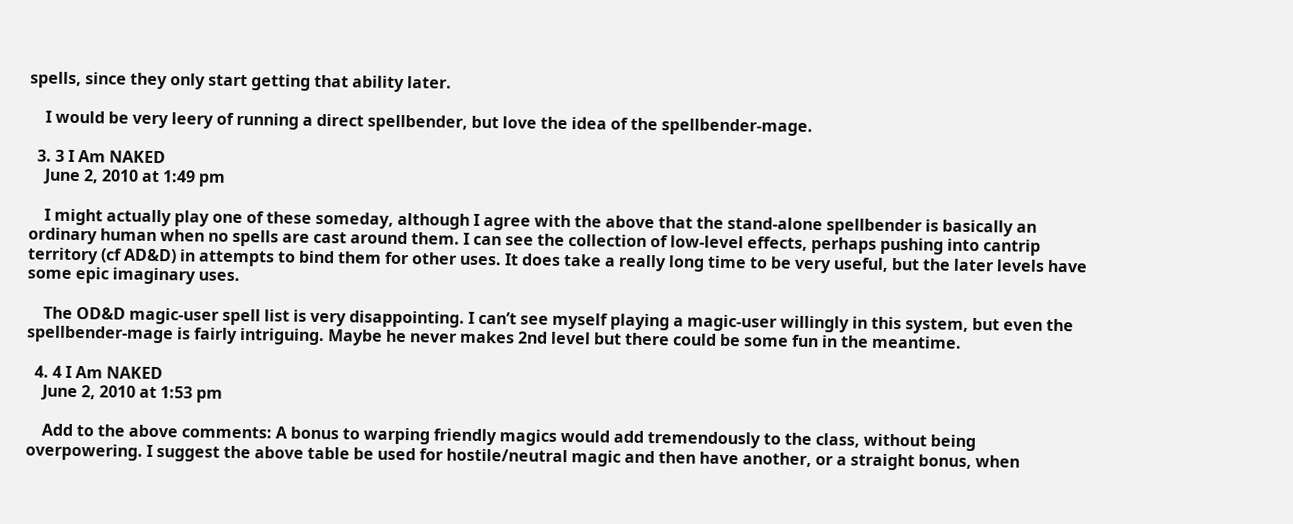spells, since they only start getting that ability later.

    I would be very leery of running a direct spellbender, but love the idea of the spellbender-mage.

  3. 3 I Am NAKED
    June 2, 2010 at 1:49 pm

    I might actually play one of these someday, although I agree with the above that the stand-alone spellbender is basically an ordinary human when no spells are cast around them. I can see the collection of low-level effects, perhaps pushing into cantrip territory (cf AD&D) in attempts to bind them for other uses. It does take a really long time to be very useful, but the later levels have some epic imaginary uses.

    The OD&D magic-user spell list is very disappointing. I can’t see myself playing a magic-user willingly in this system, but even the spellbender-mage is fairly intriguing. Maybe he never makes 2nd level but there could be some fun in the meantime.

  4. 4 I Am NAKED
    June 2, 2010 at 1:53 pm

    Add to the above comments: A bonus to warping friendly magics would add tremendously to the class, without being overpowering. I suggest the above table be used for hostile/neutral magic and then have another, or a straight bonus, when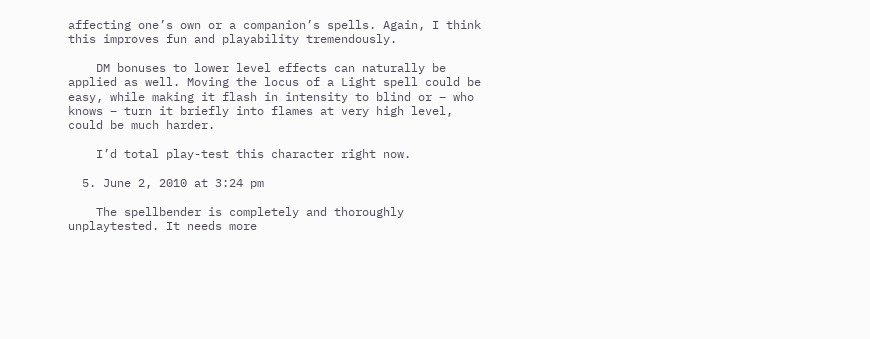affecting one’s own or a companion’s spells. Again, I think this improves fun and playability tremendously.

    DM bonuses to lower level effects can naturally be applied as well. Moving the locus of a Light spell could be easy, while making it flash in intensity to blind or – who knows – turn it briefly into flames at very high level, could be much harder.

    I’d total play-test this character right now.

  5. June 2, 2010 at 3:24 pm

    The spellbender is completely and thoroughly unplaytested. It needs more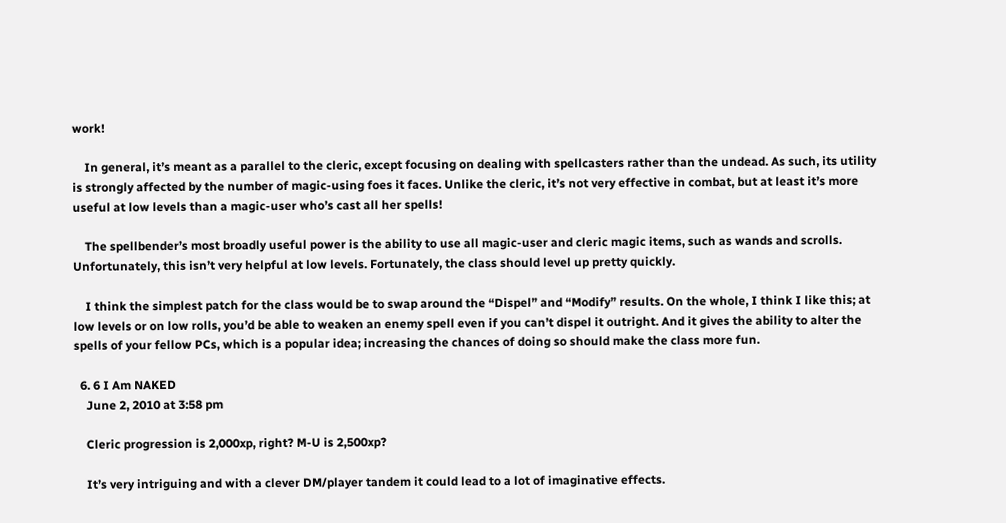work!

    In general, it’s meant as a parallel to the cleric, except focusing on dealing with spellcasters rather than the undead. As such, its utility is strongly affected by the number of magic-using foes it faces. Unlike the cleric, it’s not very effective in combat, but at least it’s more useful at low levels than a magic-user who’s cast all her spells!

    The spellbender’s most broadly useful power is the ability to use all magic-user and cleric magic items, such as wands and scrolls. Unfortunately, this isn’t very helpful at low levels. Fortunately, the class should level up pretty quickly.

    I think the simplest patch for the class would be to swap around the “Dispel” and “Modify” results. On the whole, I think I like this; at low levels or on low rolls, you’d be able to weaken an enemy spell even if you can’t dispel it outright. And it gives the ability to alter the spells of your fellow PCs, which is a popular idea; increasing the chances of doing so should make the class more fun.

  6. 6 I Am NAKED
    June 2, 2010 at 3:58 pm

    Cleric progression is 2,000xp, right? M-U is 2,500xp?

    It’s very intriguing and with a clever DM/player tandem it could lead to a lot of imaginative effects.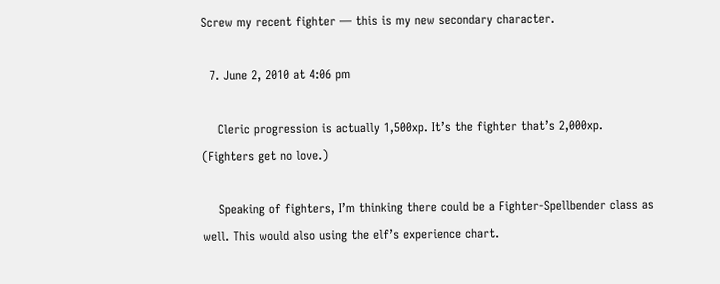Screw my recent fighter — this is my new secondary character.

  7. June 2, 2010 at 4:06 pm

    Cleric progression is actually 1,500xp. It’s the fighter that’s 2,000xp. (Fighters get no love.)

    Speaking of fighters, I’m thinking there could be a Fighter-Spellbender class as well. This would also using the elf’s experience chart.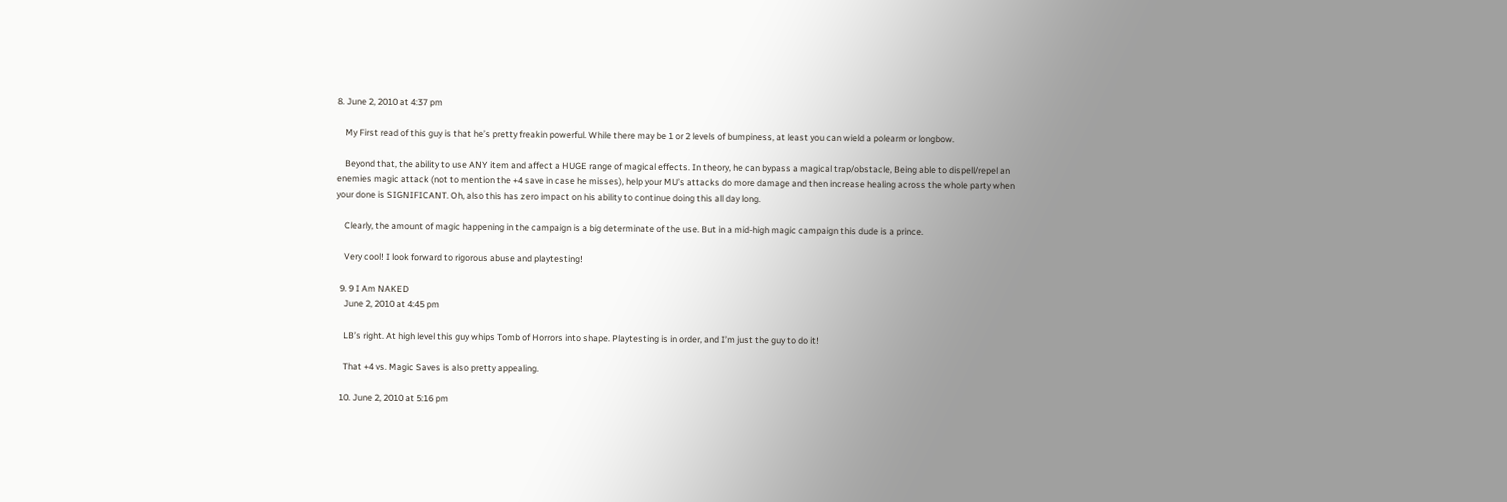8. June 2, 2010 at 4:37 pm

    My First read of this guy is that he’s pretty freakin powerful. While there may be 1 or 2 levels of bumpiness, at least you can wield a polearm or longbow.

    Beyond that, the ability to use ANY item and affect a HUGE range of magical effects. In theory, he can bypass a magical trap/obstacle, Being able to dispell/repel an enemies magic attack (not to mention the +4 save in case he misses), help your MU’s attacks do more damage and then increase healing across the whole party when your done is SIGNIFICANT. Oh, also this has zero impact on his ability to continue doing this all day long.

    Clearly, the amount of magic happening in the campaign is a big determinate of the use. But in a mid-high magic campaign this dude is a prince.

    Very cool! I look forward to rigorous abuse and playtesting!

  9. 9 I Am NAKED
    June 2, 2010 at 4:45 pm

    LB’s right. At high level this guy whips Tomb of Horrors into shape. Playtesting is in order, and I’m just the guy to do it!

    That +4 vs. Magic Saves is also pretty appealing.

  10. June 2, 2010 at 5:16 pm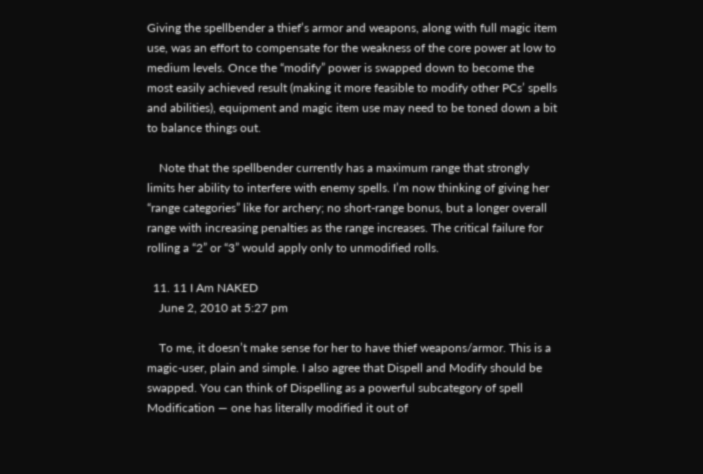Giving the spellbender a thief’s armor and weapons, along with full magic item use, was an effort to compensate for the weakness of the core power at low to medium levels. Once the “modify” power is swapped down to become the most easily achieved result (making it more feasible to modify other PCs’ spells and abilities), equipment and magic item use may need to be toned down a bit to balance things out.

    Note that the spellbender currently has a maximum range that strongly limits her ability to interfere with enemy spells. I’m now thinking of giving her “range categories” like for archery; no short-range bonus, but a longer overall range with increasing penalties as the range increases. The critical failure for rolling a “2” or “3” would apply only to unmodified rolls.

  11. 11 I Am NAKED
    June 2, 2010 at 5:27 pm

    To me, it doesn’t make sense for her to have thief weapons/armor. This is a magic-user, plain and simple. I also agree that Dispell and Modify should be swapped. You can think of Dispelling as a powerful subcategory of spell Modification — one has literally modified it out of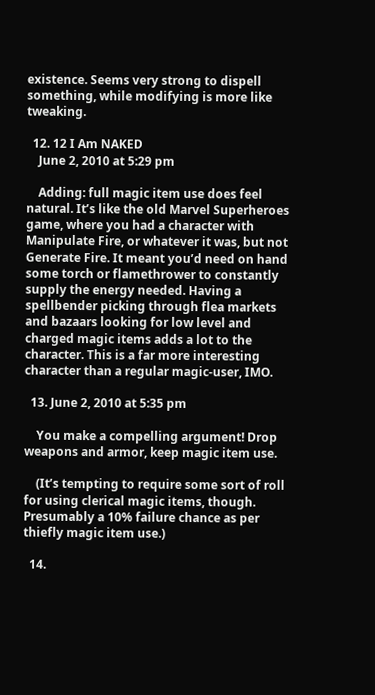existence. Seems very strong to dispell something, while modifying is more like tweaking.

  12. 12 I Am NAKED
    June 2, 2010 at 5:29 pm

    Adding: full magic item use does feel natural. It’s like the old Marvel Superheroes game, where you had a character with Manipulate Fire, or whatever it was, but not Generate Fire. It meant you’d need on hand some torch or flamethrower to constantly supply the energy needed. Having a spellbender picking through flea markets and bazaars looking for low level and charged magic items adds a lot to the character. This is a far more interesting character than a regular magic-user, IMO.

  13. June 2, 2010 at 5:35 pm

    You make a compelling argument! Drop weapons and armor, keep magic item use.

    (It’s tempting to require some sort of roll for using clerical magic items, though. Presumably a 10% failure chance as per thiefly magic item use.)

  14.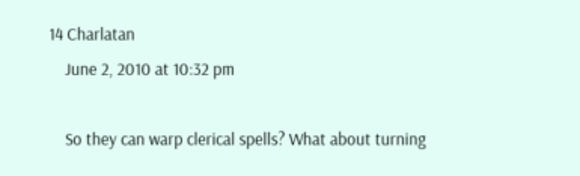14 Charlatan
    June 2, 2010 at 10:32 pm

    So they can warp clerical spells? What about turning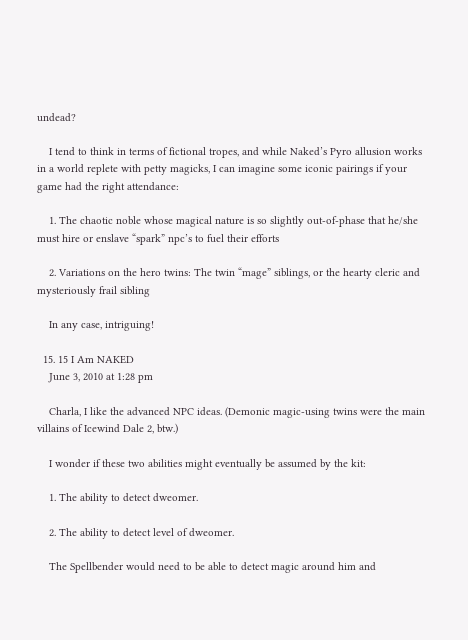undead?

    I tend to think in terms of fictional tropes, and while Naked’s Pyro allusion works in a world replete with petty magicks, I can imagine some iconic pairings if your game had the right attendance:

    1. The chaotic noble whose magical nature is so slightly out-of-phase that he/she must hire or enslave “spark” npc’s to fuel their efforts

    2. Variations on the hero twins: The twin “mage” siblings, or the hearty cleric and mysteriously frail sibling

    In any case, intriguing!

  15. 15 I Am NAKED
    June 3, 2010 at 1:28 pm

    Charla, I like the advanced NPC ideas. (Demonic magic-using twins were the main villains of Icewind Dale 2, btw.)

    I wonder if these two abilities might eventually be assumed by the kit:

    1. The ability to detect dweomer.

    2. The ability to detect level of dweomer.

    The Spellbender would need to be able to detect magic around him and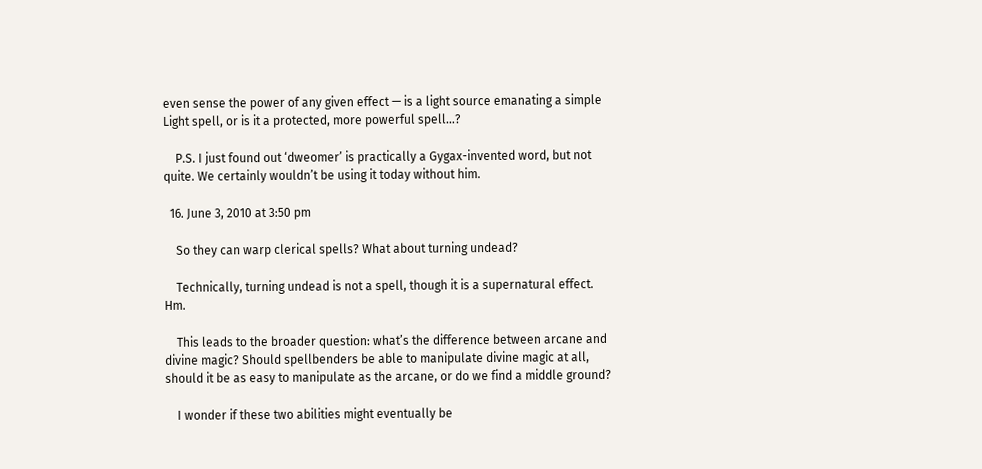even sense the power of any given effect — is a light source emanating a simple Light spell, or is it a protected, more powerful spell…?

    P.S. I just found out ‘dweomer’ is practically a Gygax-invented word, but not quite. We certainly wouldn’t be using it today without him.

  16. June 3, 2010 at 3:50 pm

    So they can warp clerical spells? What about turning undead?

    Technically, turning undead is not a spell, though it is a supernatural effect. Hm.

    This leads to the broader question: what’s the difference between arcane and divine magic? Should spellbenders be able to manipulate divine magic at all, should it be as easy to manipulate as the arcane, or do we find a middle ground?

    I wonder if these two abilities might eventually be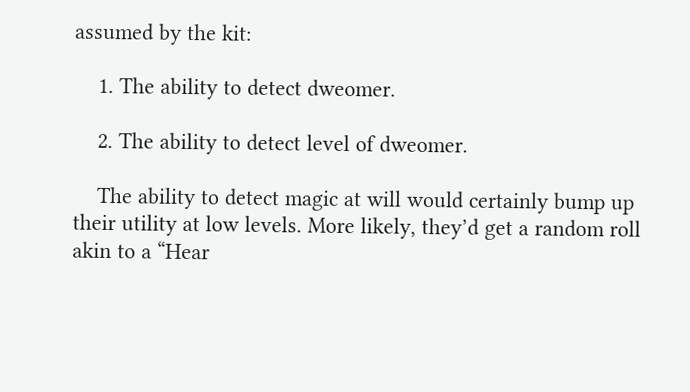assumed by the kit:

    1. The ability to detect dweomer.

    2. The ability to detect level of dweomer.

    The ability to detect magic at will would certainly bump up their utility at low levels. More likely, they’d get a random roll akin to a “Hear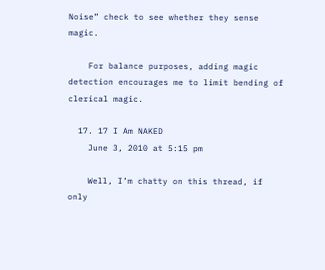Noise” check to see whether they sense magic.

    For balance purposes, adding magic detection encourages me to limit bending of clerical magic.

  17. 17 I Am NAKED
    June 3, 2010 at 5:15 pm

    Well, I’m chatty on this thread, if only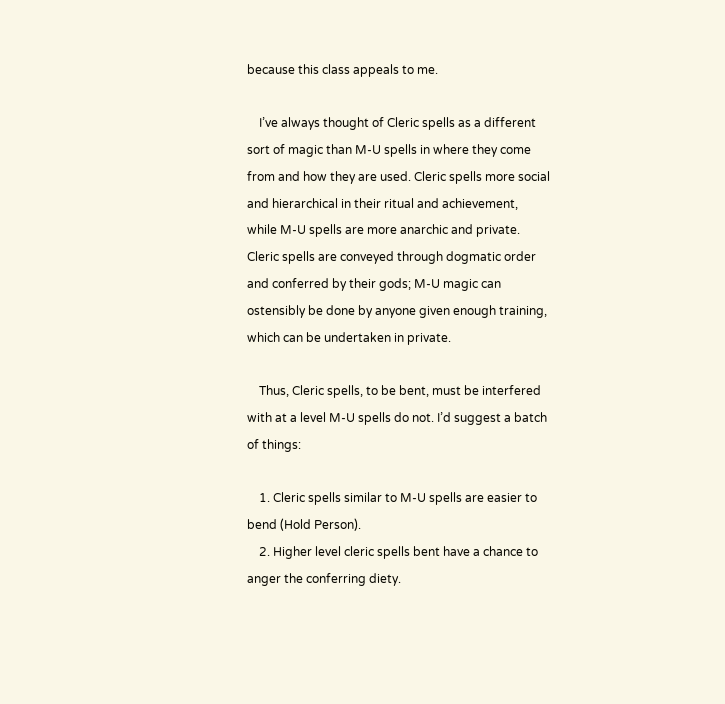because this class appeals to me.

    I’ve always thought of Cleric spells as a different sort of magic than M-U spells in where they come from and how they are used. Cleric spells more social and hierarchical in their ritual and achievement, while M-U spells are more anarchic and private. Cleric spells are conveyed through dogmatic order and conferred by their gods; M-U magic can ostensibly be done by anyone given enough training, which can be undertaken in private.

    Thus, Cleric spells, to be bent, must be interfered with at a level M-U spells do not. I’d suggest a batch of things:

    1. Cleric spells similar to M-U spells are easier to bend (Hold Person).
    2. Higher level cleric spells bent have a chance to anger the conferring diety.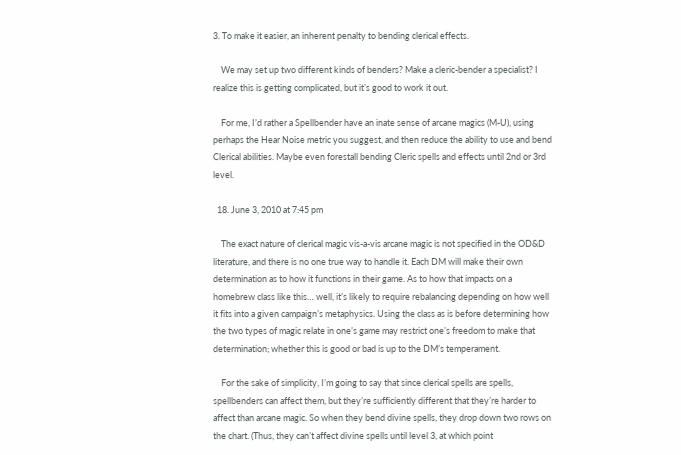3. To make it easier, an inherent penalty to bending clerical effects.

    We may set up two different kinds of benders? Make a cleric-bender a specialist? I realize this is getting complicated, but it’s good to work it out.

    For me, I’d rather a Spellbender have an inate sense of arcane magics (M-U), using perhaps the Hear Noise metric you suggest, and then reduce the ability to use and bend Clerical abilities. Maybe even forestall bending Cleric spells and effects until 2nd or 3rd level.

  18. June 3, 2010 at 7:45 pm

    The exact nature of clerical magic vis-a-vis arcane magic is not specified in the OD&D literature, and there is no one true way to handle it. Each DM will make their own determination as to how it functions in their game. As to how that impacts on a homebrew class like this… well, it’s likely to require rebalancing depending on how well it fits into a given campaign’s metaphysics. Using the class as is before determining how the two types of magic relate in one’s game may restrict one’s freedom to make that determination; whether this is good or bad is up to the DM’s temperament.

    For the sake of simplicity, I’m going to say that since clerical spells are spells, spellbenders can affect them, but they’re sufficiently different that they’re harder to affect than arcane magic. So when they bend divine spells, they drop down two rows on the chart. (Thus, they can’t affect divine spells until level 3, at which point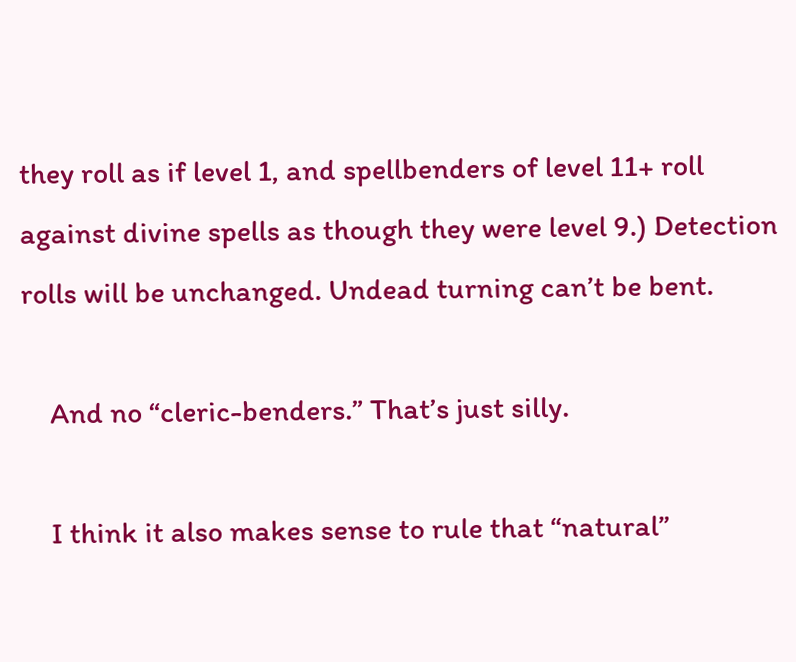they roll as if level 1, and spellbenders of level 11+ roll against divine spells as though they were level 9.) Detection rolls will be unchanged. Undead turning can’t be bent.

    And no “cleric-benders.” That’s just silly.

    I think it also makes sense to rule that “natural”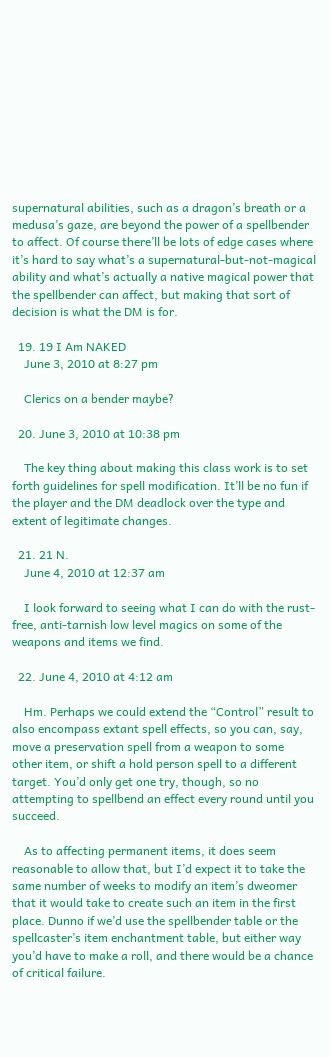supernatural abilities, such as a dragon’s breath or a medusa’s gaze, are beyond the power of a spellbender to affect. Of course there’ll be lots of edge cases where it’s hard to say what’s a supernatural-but-not-magical ability and what’s actually a native magical power that the spellbender can affect, but making that sort of decision is what the DM is for.

  19. 19 I Am NAKED
    June 3, 2010 at 8:27 pm

    Clerics on a bender maybe?

  20. June 3, 2010 at 10:38 pm

    The key thing about making this class work is to set forth guidelines for spell modification. It’ll be no fun if the player and the DM deadlock over the type and extent of legitimate changes.

  21. 21 N.
    June 4, 2010 at 12:37 am

    I look forward to seeing what I can do with the rust-free, anti-tarnish low level magics on some of the weapons and items we find.

  22. June 4, 2010 at 4:12 am

    Hm. Perhaps we could extend the “Control” result to also encompass extant spell effects, so you can, say, move a preservation spell from a weapon to some other item, or shift a hold person spell to a different target. You’d only get one try, though, so no attempting to spellbend an effect every round until you succeed.

    As to affecting permanent items, it does seem reasonable to allow that, but I’d expect it to take the same number of weeks to modify an item’s dweomer that it would take to create such an item in the first place. Dunno if we’d use the spellbender table or the spellcaster’s item enchantment table, but either way you’d have to make a roll, and there would be a chance of critical failure.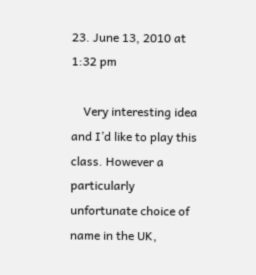23. June 13, 2010 at 1:32 pm

    Very interesting idea and I’d like to play this class. However a particularly unfortunate choice of name in the UK,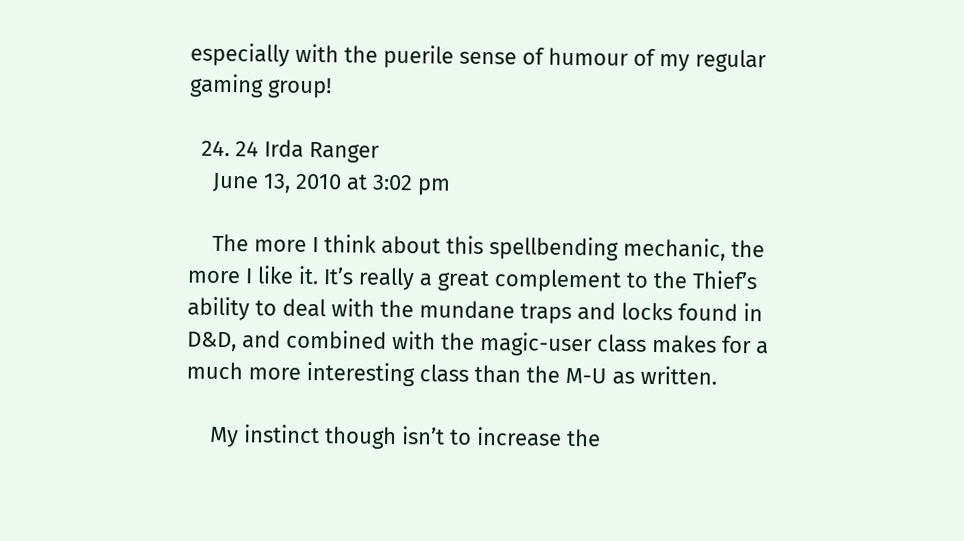especially with the puerile sense of humour of my regular gaming group!

  24. 24 Irda Ranger
    June 13, 2010 at 3:02 pm

    The more I think about this spellbending mechanic, the more I like it. It’s really a great complement to the Thief’s ability to deal with the mundane traps and locks found in D&D, and combined with the magic-user class makes for a much more interesting class than the M-U as written.

    My instinct though isn’t to increase the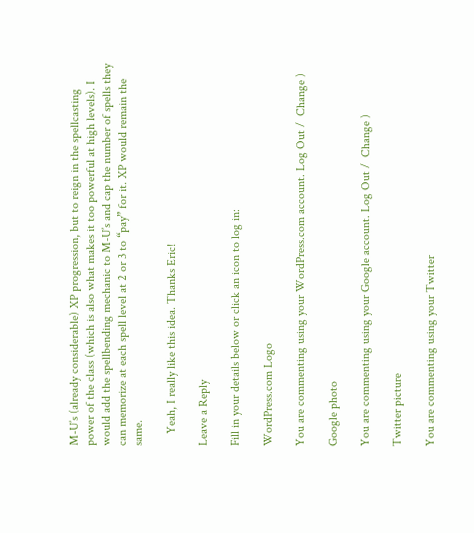M-U’s (already considerable) XP progression, but to reign in the spellcasting power of the class (which is also what makes it too powerful at high levels). I would add the spellbending mechanic to M-U’s and cap the number of spells they can memorize at each spell level at 2 or 3 to “pay” for it. XP would remain the same.

    Yeah, I really like this idea. Thanks Eric!

Leave a Reply

Fill in your details below or click an icon to log in:

WordPress.com Logo

You are commenting using your WordPress.com account. Log Out /  Change )

Google photo

You are commenting using your Google account. Log Out /  Change )

Twitter picture

You are commenting using your Twitter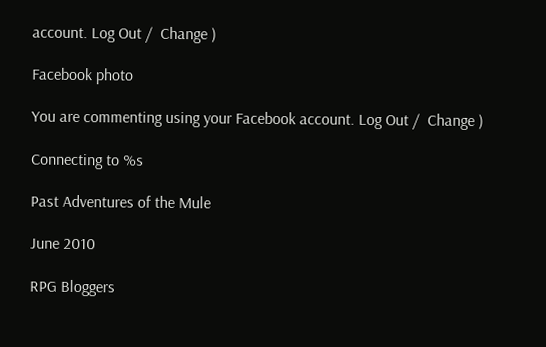account. Log Out /  Change )

Facebook photo

You are commenting using your Facebook account. Log Out /  Change )

Connecting to %s

Past Adventures of the Mule

June 2010

RPG Bloggers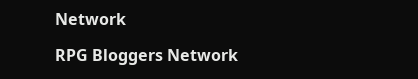Network

RPG Bloggers Network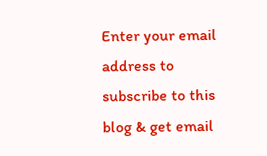Enter your email address to subscribe to this blog & get email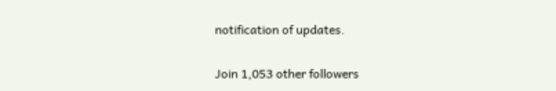notification of updates.

Join 1,053 other followers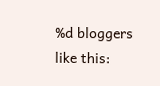%d bloggers like this: